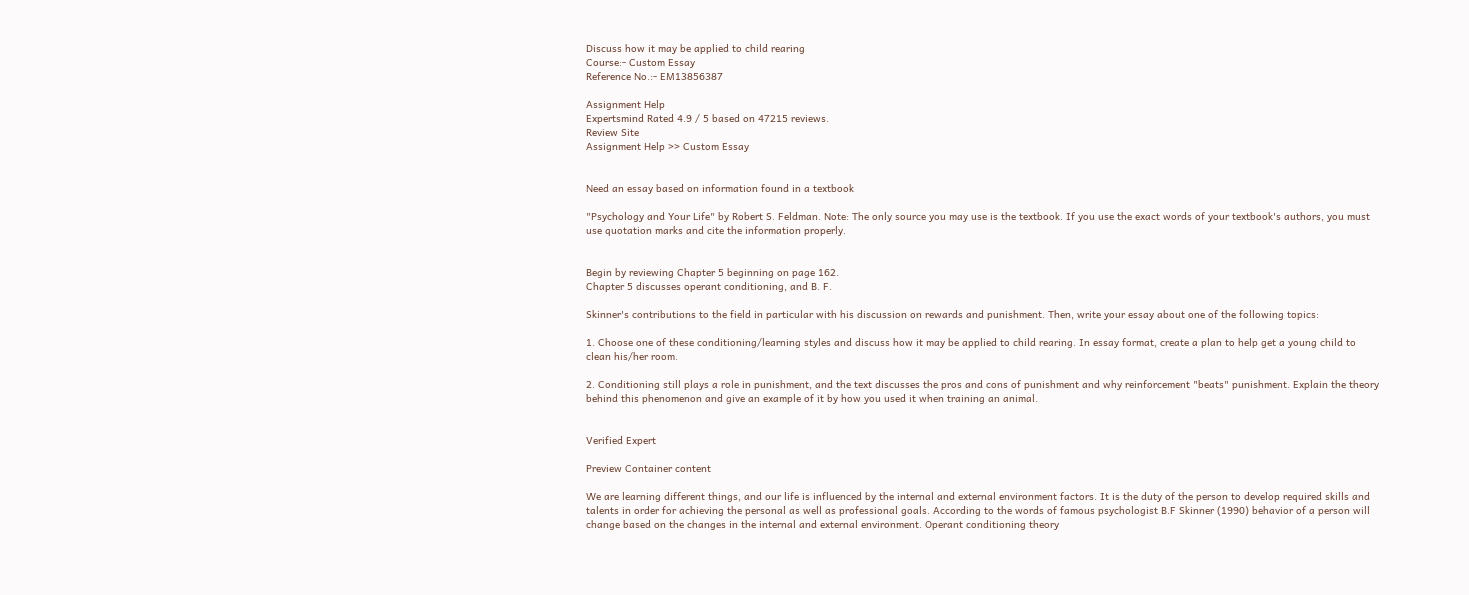Discuss how it may be applied to child rearing
Course:- Custom Essay
Reference No.:- EM13856387

Assignment Help
Expertsmind Rated 4.9 / 5 based on 47215 reviews.
Review Site
Assignment Help >> Custom Essay


Need an essay based on information found in a textbook

"Psychology and Your Life" by Robert S. Feldman. Note: The only source you may use is the textbook. If you use the exact words of your textbook's authors, you must use quotation marks and cite the information properly.


Begin by reviewing Chapter 5 beginning on page 162.
Chapter 5 discusses operant conditioning, and B. F.

Skinner's contributions to the field in particular with his discussion on rewards and punishment. Then, write your essay about one of the following topics:

1. Choose one of these conditioning/learning styles and discuss how it may be applied to child rearing. In essay format, create a plan to help get a young child to clean his/her room.

2. Conditioning still plays a role in punishment, and the text discusses the pros and cons of punishment and why reinforcement "beats" punishment. Explain the theory behind this phenomenon and give an example of it by how you used it when training an animal.


Verified Expert

Preview Container content

We are learning different things, and our life is influenced by the internal and external environment factors. It is the duty of the person to develop required skills and talents in order for achieving the personal as well as professional goals. According to the words of famous psychologist B.F Skinner (1990) behavior of a person will change based on the changes in the internal and external environment. Operant conditioning theory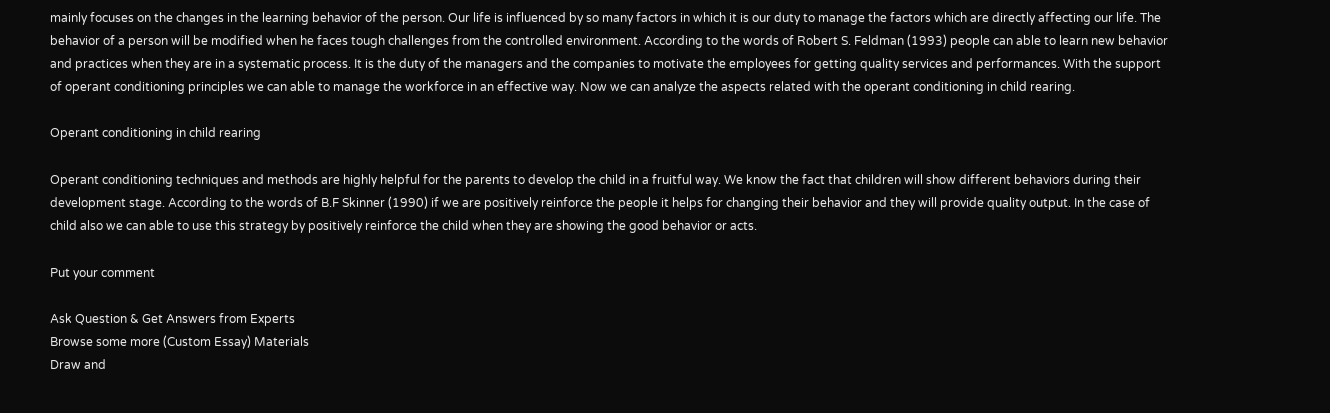mainly focuses on the changes in the learning behavior of the person. Our life is influenced by so many factors in which it is our duty to manage the factors which are directly affecting our life. The behavior of a person will be modified when he faces tough challenges from the controlled environment. According to the words of Robert S. Feldman (1993) people can able to learn new behavior and practices when they are in a systematic process. It is the duty of the managers and the companies to motivate the employees for getting quality services and performances. With the support of operant conditioning principles we can able to manage the workforce in an effective way. Now we can analyze the aspects related with the operant conditioning in child rearing.

Operant conditioning in child rearing

Operant conditioning techniques and methods are highly helpful for the parents to develop the child in a fruitful way. We know the fact that children will show different behaviors during their development stage. According to the words of B.F Skinner (1990) if we are positively reinforce the people it helps for changing their behavior and they will provide quality output. In the case of child also we can able to use this strategy by positively reinforce the child when they are showing the good behavior or acts.

Put your comment

Ask Question & Get Answers from Experts
Browse some more (Custom Essay) Materials
Draw and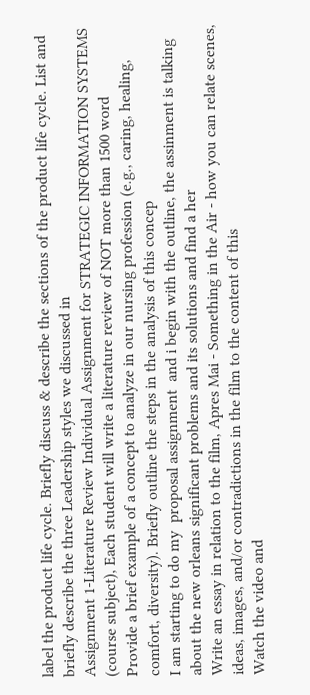label the product life cycle. Briefly discuss & describe the sections of the product life cycle. List and briefly describe the three Leadership styles we discussed in
Assignment 1-Literature Review Individual Assignment for STRATEGIC INFORMATION SYSTEMS (course subject), Each student will write a literature review of NOT more than 1500 word
Provide a brief example of a concept to analyze in our nursing profession (e.g., caring, healing, comfort, diversity). Briefly outline the steps in the analysis of this concep
I am starting to do my  proposal assignment  and i begin with the outline, the assinment is talking about the new orleans significant problems and its solutions and find a her
Write an essay in relation to the film, Apres Mai - Something in the Air - how you can relate scenes, ideas, images, and/or contradictions in the film to the content of this
Watch the video and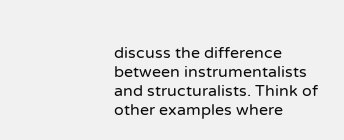discuss the difference between instrumentalists and structuralists. Think of other examples where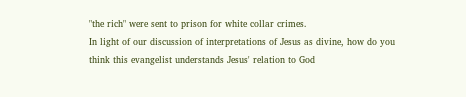"the rich" were sent to prison for white collar crimes.
In light of our discussion of interpretations of Jesus as divine, how do you think this evangelist understands Jesus' relation to God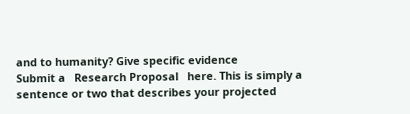and to humanity? Give specific evidence
Submit a   Research Proposal   here. This is simply a sentence or two that describes your projected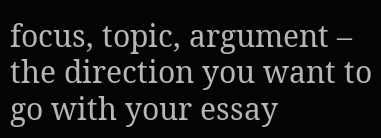focus, topic, argument – the direction you want to go with your essay